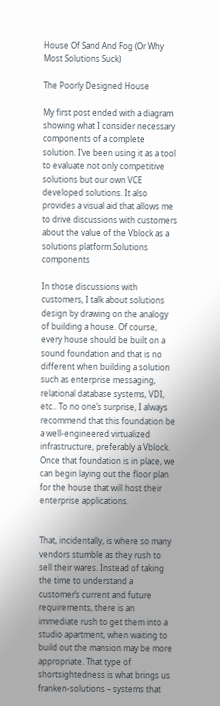House Of Sand And Fog (Or Why Most Solutions Suck)

The Poorly Designed House

My first post ended with a diagram showing what I consider necessary components of a complete solution. I’ve been using it as a tool to evaluate not only competitive solutions but our own VCE developed solutions. It also provides a visual aid that allows me to drive discussions with customers about the value of the Vblock as a solutions platform.Solutions components

In those discussions with customers, I talk about solutions design by drawing on the analogy of building a house. Of course, every house should be built on a sound foundation and that is no different when building a solution such as enterprise messaging, relational database systems, VDI, etc.. To no one’s surprise, I always recommend that this foundation be a well-engineered virtualized infrastructure, preferably a Vblock. Once that foundation is in place, we can begin laying out the floor plan for the house that will host their enterprise applications.


That, incidentally, is where so many vendors stumble as they rush to sell their wares. Instead of taking the time to understand a customer’s current and future requirements, there is an immediate rush to get them into a studio apartment, when waiting to build out the mansion may be more appropriate. That type of shortsightedness is what brings us franken-solutions – systems that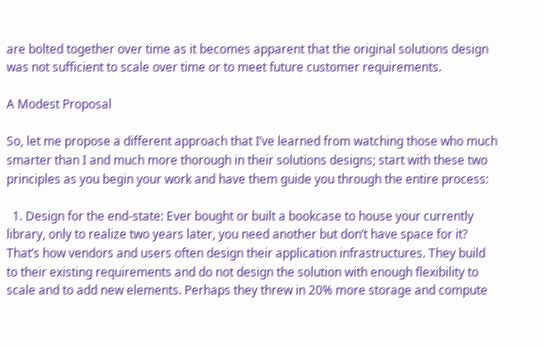are bolted together over time as it becomes apparent that the original solutions design was not sufficient to scale over time or to meet future customer requirements.

A Modest Proposal

So, let me propose a different approach that I’ve learned from watching those who much smarter than I and much more thorough in their solutions designs; start with these two principles as you begin your work and have them guide you through the entire process:

  1. Design for the end-state: Ever bought or built a bookcase to house your currently library, only to realize two years later, you need another but don’t have space for it? That’s how vendors and users often design their application infrastructures. They build to their existing requirements and do not design the solution with enough flexibility to scale and to add new elements. Perhaps they threw in 20% more storage and compute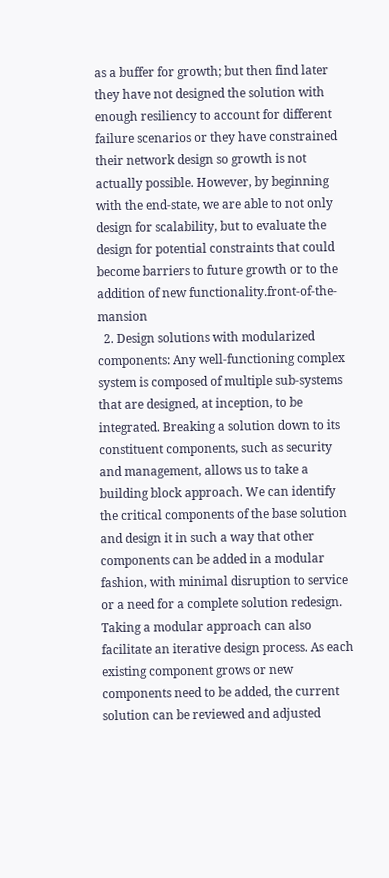as a buffer for growth; but then find later they have not designed the solution with enough resiliency to account for different failure scenarios or they have constrained their network design so growth is not actually possible. However, by beginning with the end-state, we are able to not only design for scalability, but to evaluate the design for potential constraints that could become barriers to future growth or to the addition of new functionality.front-of-the-mansion
  2. Design solutions with modularized components: Any well-functioning complex system is composed of multiple sub-systems that are designed, at inception, to be integrated. Breaking a solution down to its constituent components, such as security and management, allows us to take a building block approach. We can identify the critical components of the base solution and design it in such a way that other components can be added in a modular fashion, with minimal disruption to service or a need for a complete solution redesign. Taking a modular approach can also facilitate an iterative design process. As each existing component grows or new components need to be added, the current solution can be reviewed and adjusted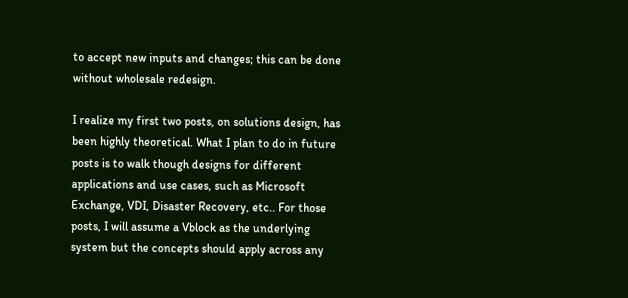to accept new inputs and changes; this can be done without wholesale redesign.

I realize my first two posts, on solutions design, has been highly theoretical. What I plan to do in future posts is to walk though designs for different applications and use cases, such as Microsoft Exchange, VDI, Disaster Recovery, etc.. For those posts, I will assume a Vblock as the underlying system but the concepts should apply across any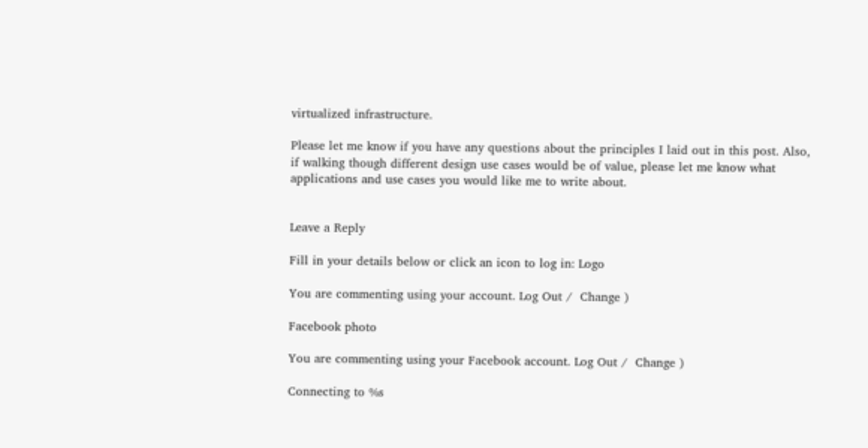virtualized infrastructure.

Please let me know if you have any questions about the principles I laid out in this post. Also, if walking though different design use cases would be of value, please let me know what applications and use cases you would like me to write about.


Leave a Reply

Fill in your details below or click an icon to log in: Logo

You are commenting using your account. Log Out /  Change )

Facebook photo

You are commenting using your Facebook account. Log Out /  Change )

Connecting to %s